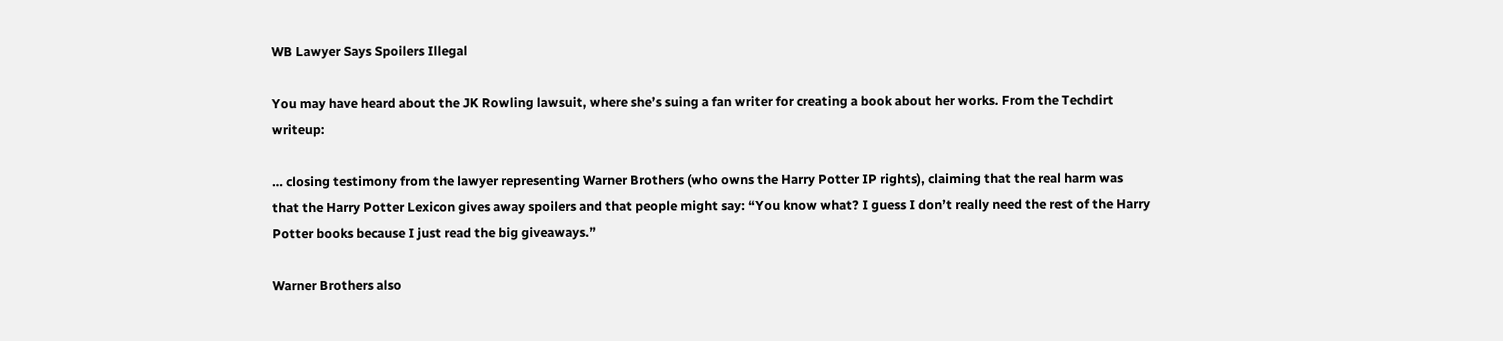WB Lawyer Says Spoilers Illegal

You may have heard about the JK Rowling lawsuit, where she’s suing a fan writer for creating a book about her works. From the Techdirt writeup:

… closing testimony from the lawyer representing Warner Brothers (who owns the Harry Potter IP rights), claiming that the real harm was that the Harry Potter Lexicon gives away spoilers and that people might say: “You know what? I guess I don’t really need the rest of the Harry Potter books because I just read the big giveaways.”

Warner Brothers also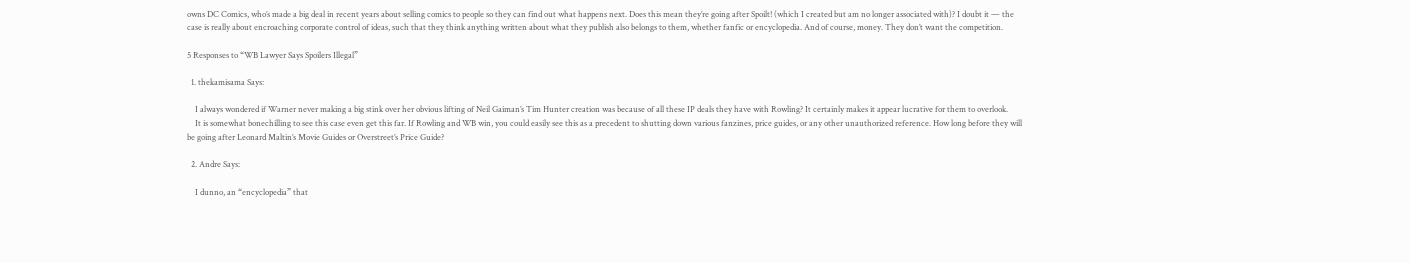owns DC Comics, who’s made a big deal in recent years about selling comics to people so they can find out what happens next. Does this mean they’re going after Spoilt! (which I created but am no longer associated with)? I doubt it — the case is really about encroaching corporate control of ideas, such that they think anything written about what they publish also belongs to them, whether fanfic or encyclopedia. And of course, money. They don’t want the competition.

5 Responses to “WB Lawyer Says Spoilers Illegal”

  1. thekamisama Says:

    I always wondered if Warner never making a big stink over her obvious lifting of Neil Gaiman’s Tim Hunter creation was because of all these IP deals they have with Rowling? It certainly makes it appear lucrative for them to overlook.
    It is somewhat bonechilling to see this case even get this far. If Rowling and WB win, you could easily see this as a precedent to shutting down various fanzines, price guides, or any other unauthorized reference. How long before they will be going after Leonard Maltin’s Movie Guides or Overstreet’s Price Guide?

  2. Andre Says:

    I dunno, an “encyclopedia” that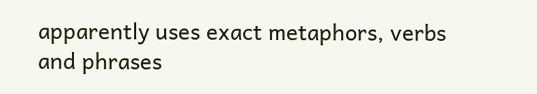apparently uses exact metaphors, verbs and phrases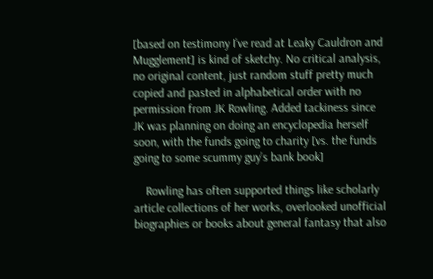[based on testimony I’ve read at Leaky Cauldron and Mugglement] is kind of sketchy. No critical analysis, no original content, just random stuff pretty much copied and pasted in alphabetical order with no permission from JK Rowling. Added tackiness since JK was planning on doing an encyclopedia herself soon, with the funds going to charity [vs. the funds going to some scummy guy’s bank book]

    Rowling has often supported things like scholarly article collections of her works, overlooked unofficial biographies or books about general fantasy that also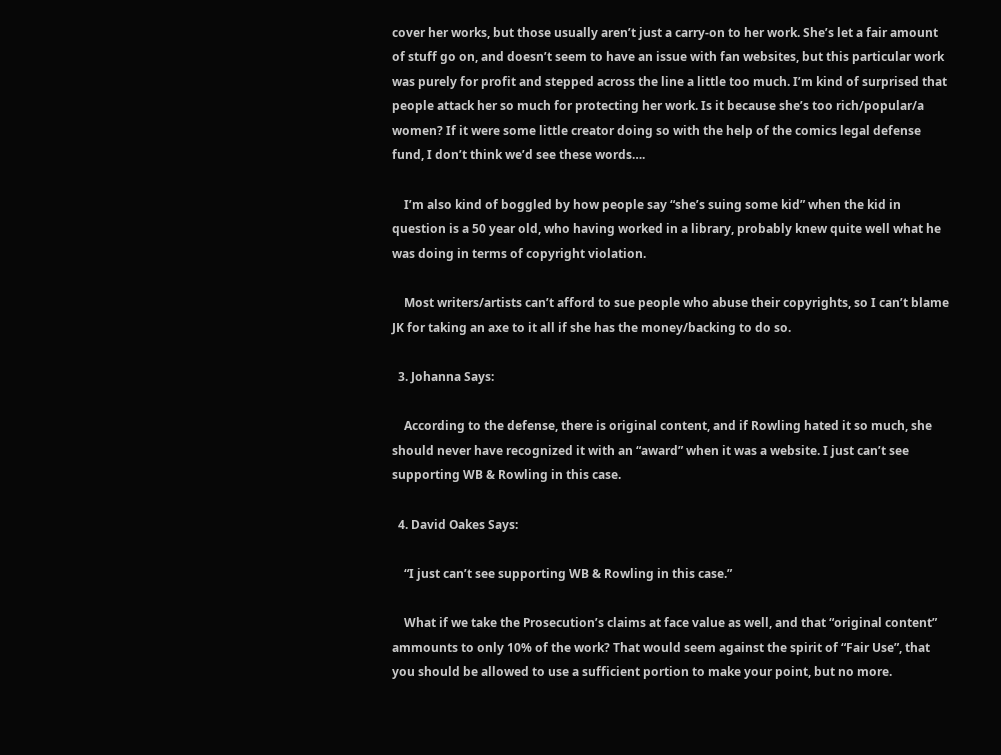cover her works, but those usually aren’t just a carry-on to her work. She’s let a fair amount of stuff go on, and doesn’t seem to have an issue with fan websites, but this particular work was purely for profit and stepped across the line a little too much. I’m kind of surprised that people attack her so much for protecting her work. Is it because she’s too rich/popular/a women? If it were some little creator doing so with the help of the comics legal defense fund, I don’t think we’d see these words….

    I’m also kind of boggled by how people say “she’s suing some kid” when the kid in question is a 50 year old, who having worked in a library, probably knew quite well what he was doing in terms of copyright violation.

    Most writers/artists can’t afford to sue people who abuse their copyrights, so I can’t blame JK for taking an axe to it all if she has the money/backing to do so.

  3. Johanna Says:

    According to the defense, there is original content, and if Rowling hated it so much, she should never have recognized it with an “award” when it was a website. I just can’t see supporting WB & Rowling in this case.

  4. David Oakes Says:

    “I just can’t see supporting WB & Rowling in this case.”

    What if we take the Prosecution’s claims at face value as well, and that “original content” ammounts to only 10% of the work? That would seem against the spirit of “Fair Use”, that you should be allowed to use a sufficient portion to make your point, but no more.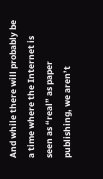And while there will probably be a time where the Internet is seen as “real” as paper publishing, we aren’t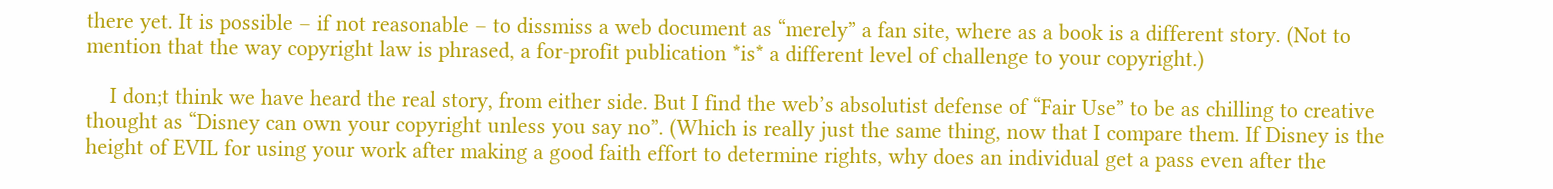there yet. It is possible – if not reasonable – to dissmiss a web document as “merely” a fan site, where as a book is a different story. (Not to mention that the way copyright law is phrased, a for-profit publication *is* a different level of challenge to your copyright.)

    I don;t think we have heard the real story, from either side. But I find the web’s absolutist defense of “Fair Use” to be as chilling to creative thought as “Disney can own your copyright unless you say no”. (Which is really just the same thing, now that I compare them. If Disney is the height of EVIL for using your work after making a good faith effort to determine rights, why does an individual get a pass even after the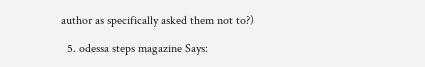author as specifically asked them not to?)

  5. odessa steps magazine Says: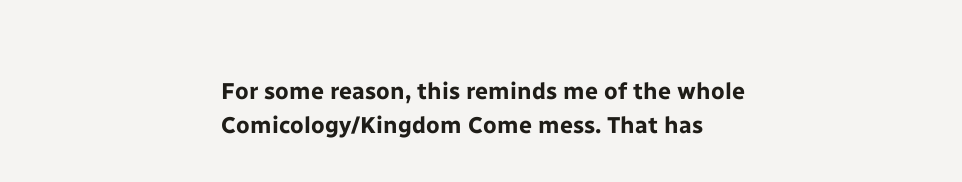For some reason, this reminds me of the whole Comicology/Kingdom Come mess. That has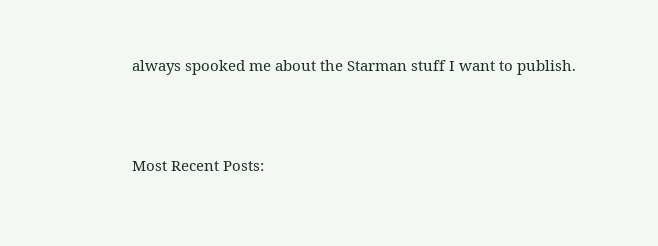always spooked me about the Starman stuff I want to publish.




Most Recent Posts: